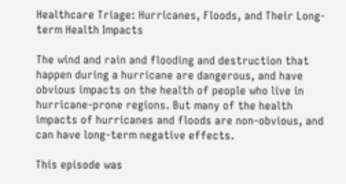Healthcare Triage: Hurricanes, Floods, and Their Long-term Health Impacts

The wind and rain and flooding and destruction that happen during a hurricane are dangerous, and have obvious impacts on the health of people who live in hurricane-prone regions. But many of the health impacts of hurricanes and floods are non-obvious, and can have long-term negative effects.

This episode was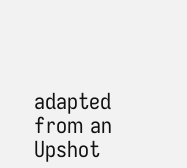adapted from an Upshot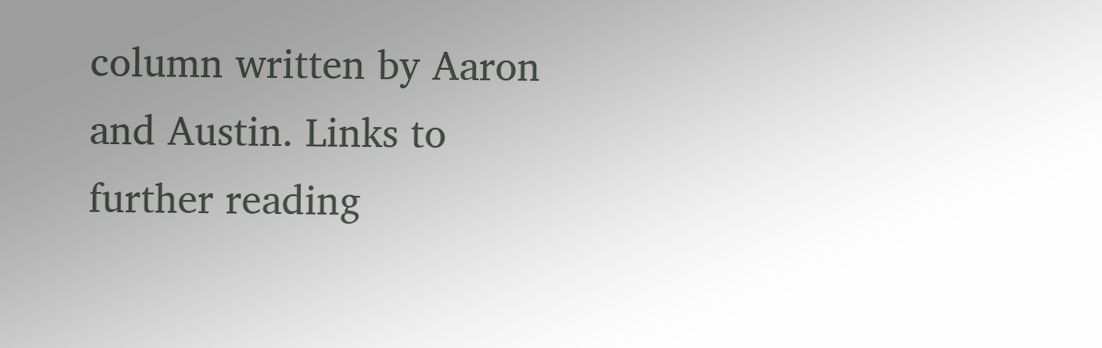column written by Aaron and Austin. Links to further reading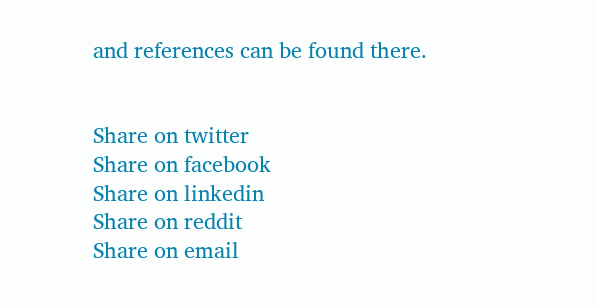and references can be found there.


Share on twitter
Share on facebook
Share on linkedin
Share on reddit
Share on email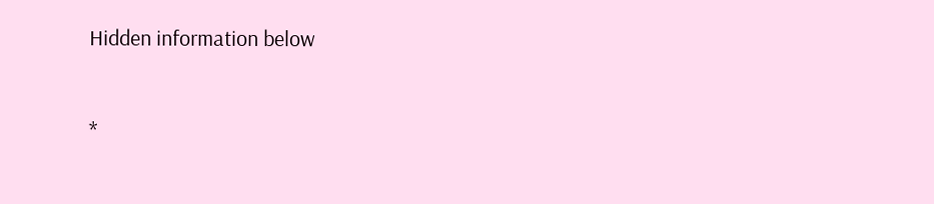Hidden information below


*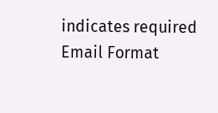indicates required
Email Format